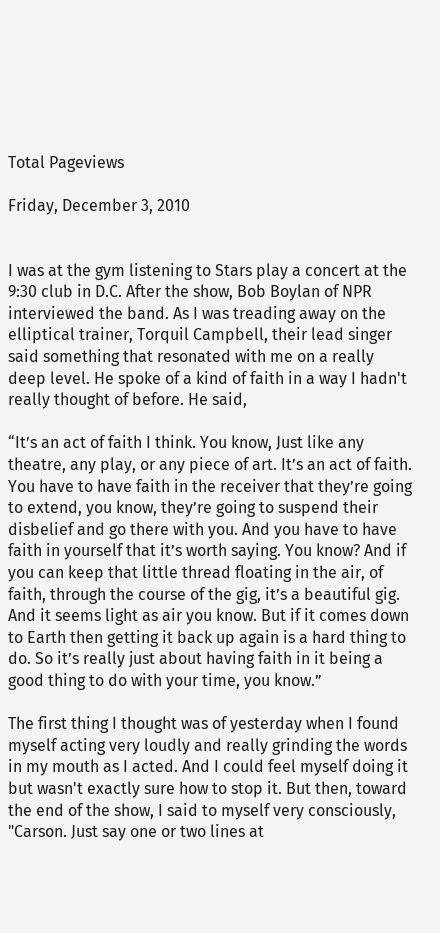Total Pageviews

Friday, December 3, 2010


I was at the gym listening to Stars play a concert at the 9:30 club in D.C. After the show, Bob Boylan of NPR interviewed the band. As I was treading away on the elliptical trainer, Torquil Campbell, their lead singer said something that resonated with me on a really deep level. He spoke of a kind of faith in a way I hadn't really thought of before. He said,

“It’s an act of faith I think. You know, Just like any theatre, any play, or any piece of art. It’s an act of faith. You have to have faith in the receiver that they’re going to extend, you know, they’re going to suspend their disbelief and go there with you. And you have to have faith in yourself that it’s worth saying. You know? And if you can keep that little thread floating in the air, of faith, through the course of the gig, it’s a beautiful gig. And it seems light as air you know. But if it comes down to Earth then getting it back up again is a hard thing to do. So it’s really just about having faith in it being a good thing to do with your time, you know.”

The first thing I thought was of yesterday when I found myself acting very loudly and really grinding the words in my mouth as I acted. And I could feel myself doing it but wasn't exactly sure how to stop it. But then, toward the end of the show, I said to myself very consciously, "Carson. Just say one or two lines at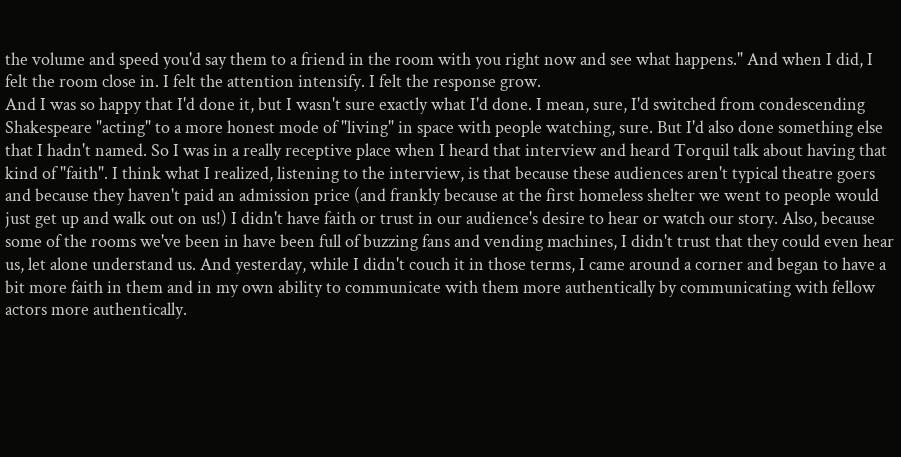the volume and speed you'd say them to a friend in the room with you right now and see what happens." And when I did, I felt the room close in. I felt the attention intensify. I felt the response grow.
And I was so happy that I'd done it, but I wasn't sure exactly what I'd done. I mean, sure, I'd switched from condescending Shakespeare "acting" to a more honest mode of "living" in space with people watching, sure. But I'd also done something else that I hadn't named. So I was in a really receptive place when I heard that interview and heard Torquil talk about having that kind of "faith". I think what I realized, listening to the interview, is that because these audiences aren't typical theatre goers and because they haven't paid an admission price (and frankly because at the first homeless shelter we went to people would just get up and walk out on us!) I didn't have faith or trust in our audience's desire to hear or watch our story. Also, because some of the rooms we've been in have been full of buzzing fans and vending machines, I didn't trust that they could even hear us, let alone understand us. And yesterday, while I didn't couch it in those terms, I came around a corner and began to have a bit more faith in them and in my own ability to communicate with them more authentically by communicating with fellow actors more authentically.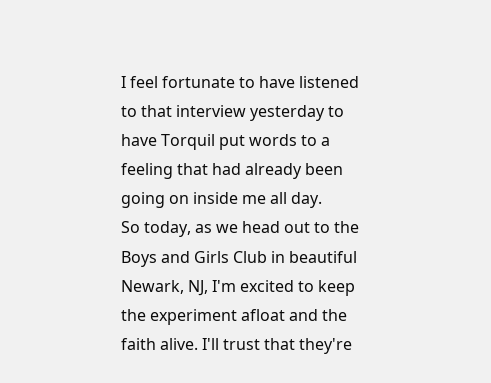I feel fortunate to have listened to that interview yesterday to have Torquil put words to a feeling that had already been going on inside me all day.
So today, as we head out to the Boys and Girls Club in beautiful Newark, NJ, I'm excited to keep the experiment afloat and the faith alive. I'll trust that they're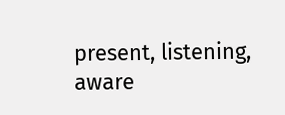present, listening, aware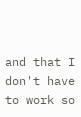and that I don't have to work so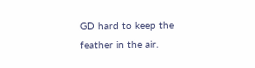GD hard to keep the feather in the air.